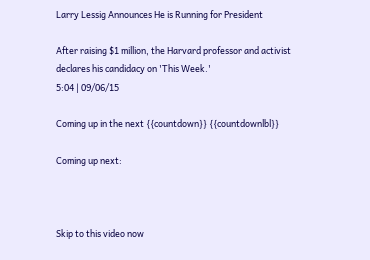Larry Lessig Announces He is Running for President

After raising $1 million, the Harvard professor and activist declares his candidacy on 'This Week.'
5:04 | 09/06/15

Coming up in the next {{countdown}} {{countdownlbl}}

Coming up next:



Skip to this video now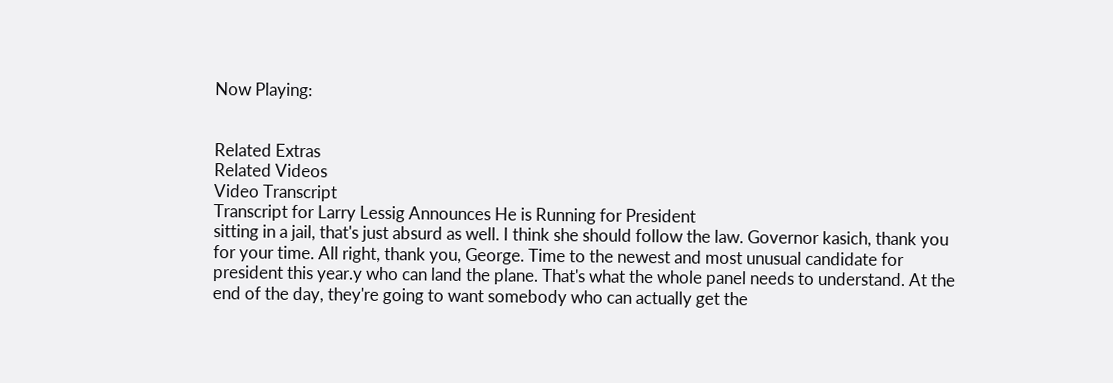Now Playing:


Related Extras
Related Videos
Video Transcript
Transcript for Larry Lessig Announces He is Running for President
sitting in a jail, that's just absurd as well. I think she should follow the law. Governor kasich, thank you for your time. All right, thank you, George. Time to the newest and most unusual candidate for president this year.y who can land the plane. That's what the whole panel needs to understand. At the end of the day, they're going to want somebody who can actually get the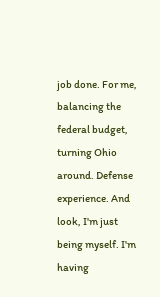job done. For me, balancing the federal budget, turning Ohio around. Defense experience. And look, I'm just being myself. I'm having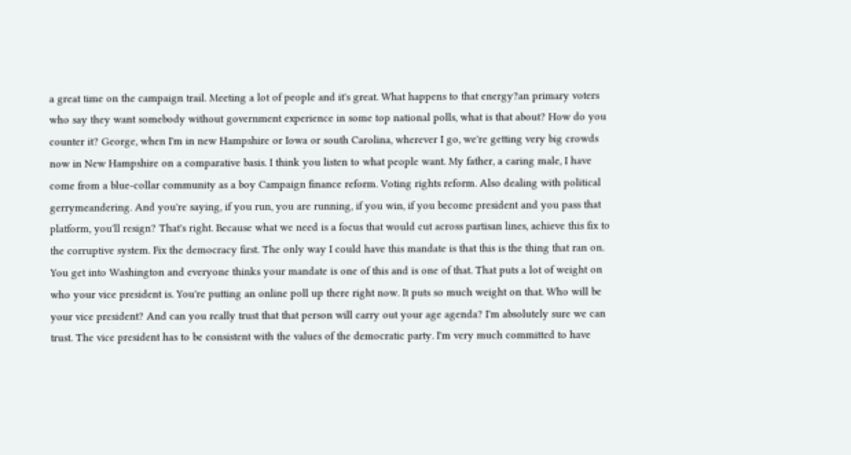a great time on the campaign trail. Meeting a lot of people and it's great. What happens to that energy?an primary voters who say they want somebody without government experience in some top national polls, what is that about? How do you counter it? George, when I'm in new Hampshire or Iowa or south Carolina, wherever I go, we're getting very big crowds now in New Hampshire on a comparative basis. I think you listen to what people want. My father, a caring male, I have come from a blue-collar community as a boy Campaign finance reform. Voting rights reform. Also dealing with political gerrymeandering. And you're saying, if you run, you are running, if you win, if you become president and you pass that platform, you'll resign? That's right. Because what we need is a focus that would cut across partisan lines, achieve this fix to the corruptive system. Fix the democracy first. The only way I could have this mandate is that this is the thing that ran on. You get into Washington and everyone thinks your mandate is one of this and is one of that. That puts a lot of weight on who your vice president is. You're putting an online poll up there right now. It puts so much weight on that. Who will be your vice president? And can you really trust that that person will carry out your age agenda? I'm absolutely sure we can trust. The vice president has to be consistent with the values of the democratic party. I'm very much committed to have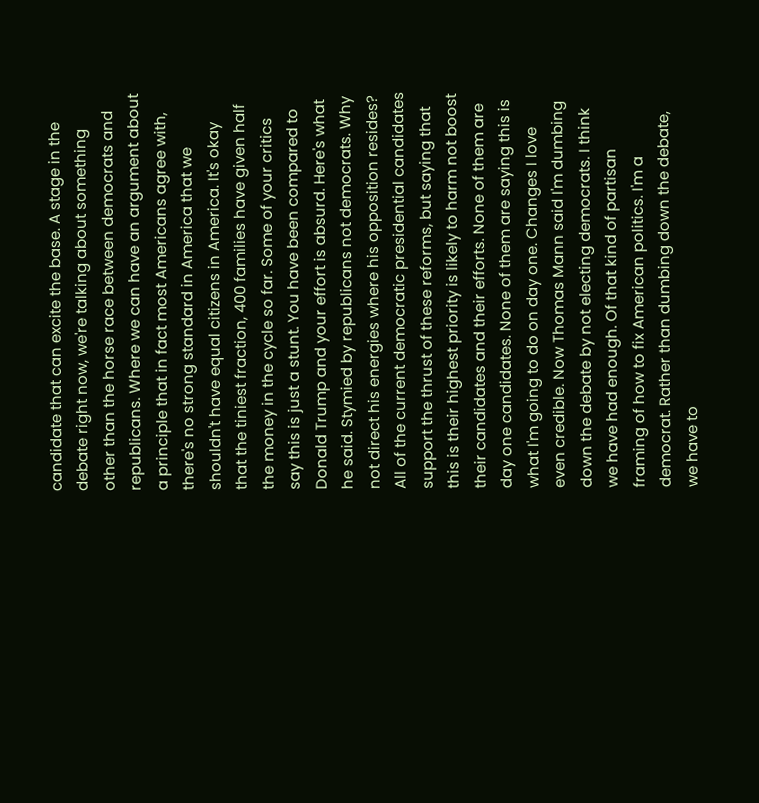candidate that can excite the base. A stage in the debate right now, we're talking about something other than the horse race between democrats and republicans. Where we can have an argument about a principle that in fact most Americans agree with, there's no strong standard in America that we shouldn't have equal citizens in America. It's okay that the tiniest fraction, 400 families have given half the money in the cycle so far. Some of your critics say this is just a stunt. You have been compared to Donald Trump and your effort is absurd. Here's what he said. Stymied by republicans not democrats. Why not direct his energies where his opposition resides? All of the current democratic presidential candidates support the thrust of these reforms, but saying that this is their highest priority is likely to harm not boost their candidates and their efforts. None of them are day one candidates. None of them are saying this is what I'm going to do on day one. Changes I love even credible. Now Thomas Mann said I'm dumbing down the debate by not electing democrats. I think we have had enough. Of that kind of partisan framing of how to fix American politics. I'm a democrat. Rather than dumbing down the debate, we have to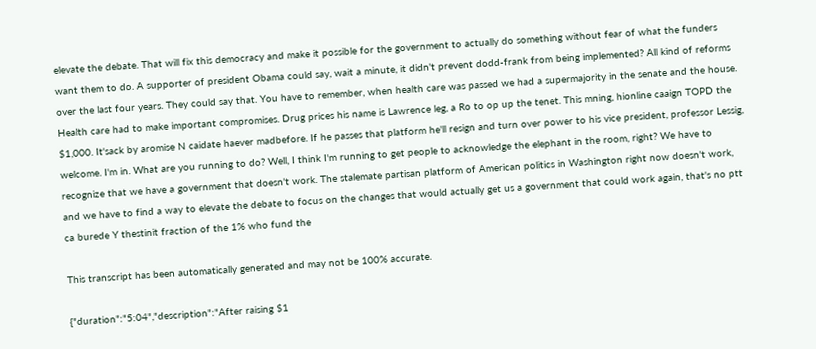elevate the debate. That will fix this democracy and make it possible for the government to actually do something without fear of what the funders want them to do. A supporter of president Obama could say, wait a minute, it didn't prevent dodd-frank from being implemented? All kind of reforms over the last four years. They could say that. You have to remember, when health care was passed we had a supermajority in the senate and the house. Health care had to make important compromises. Drug prices his name is Lawrence leg, a Ro to op up the tenet. This mning, hionline caaign TOPD the $1,000. It'sack by aromise N caidate haever madbefore. If he passes that platform he'll resign and turn over power to his vice president, professor Lessig, welcome. I'm in. What are you running to do? Well, I think I'm running to get people to acknowledge the elephant in the room, right? We have to recognize that we have a government that doesn't work. The stalemate partisan platform of American politics in Washington right now doesn't work, and we have to find a way to elevate the debate to focus on the changes that would actually get us a government that could work again, that's no ptt ca burede Y thestinit fraction of the 1% who fund the

This transcript has been automatically generated and may not be 100% accurate.

{"duration":"5:04","description":"After raising $1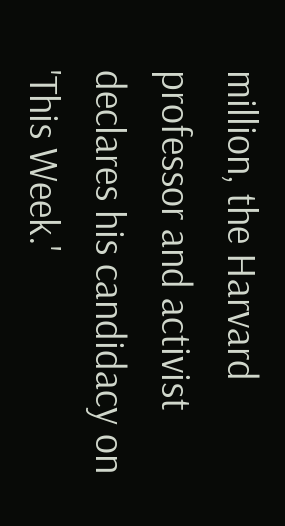million, the Harvard professor and activist declares his candidacy on 'This Week.'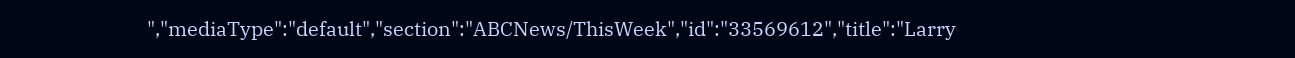","mediaType":"default","section":"ABCNews/ThisWeek","id":"33569612","title":"Larry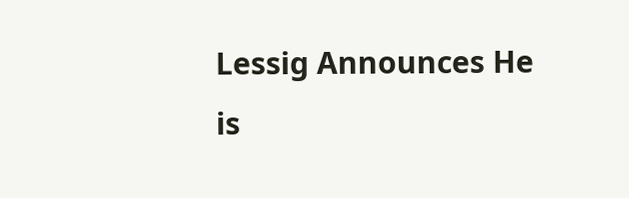Lessig Announces He is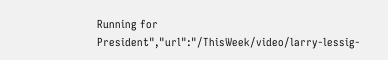Running for President","url":"/ThisWeek/video/larry-lessig-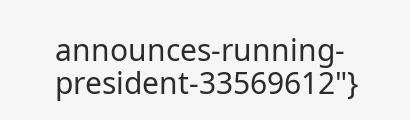announces-running-president-33569612"}